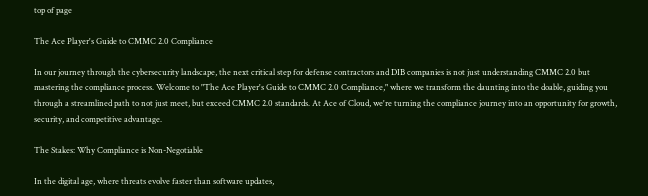top of page

The Ace Player's Guide to CMMC 2.0 Compliance

In our journey through the cybersecurity landscape, the next critical step for defense contractors and DIB companies is not just understanding CMMC 2.0 but mastering the compliance process. Welcome to "The Ace Player's Guide to CMMC 2.0 Compliance," where we transform the daunting into the doable, guiding you through a streamlined path to not just meet, but exceed CMMC 2.0 standards. At Ace of Cloud, we're turning the compliance journey into an opportunity for growth, security, and competitive advantage.

The Stakes: Why Compliance is Non-Negotiable

In the digital age, where threats evolve faster than software updates,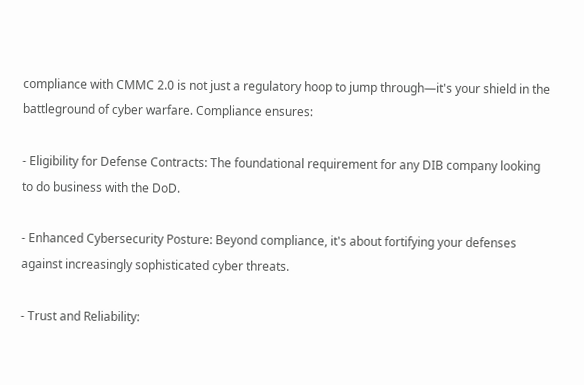compliance with CMMC 2.0 is not just a regulatory hoop to jump through—it's your shield in the battleground of cyber warfare. Compliance ensures:

- Eligibility for Defense Contracts: The foundational requirement for any DIB company looking to do business with the DoD.

- Enhanced Cybersecurity Posture: Beyond compliance, it's about fortifying your defenses against increasingly sophisticated cyber threats.

- Trust and Reliability: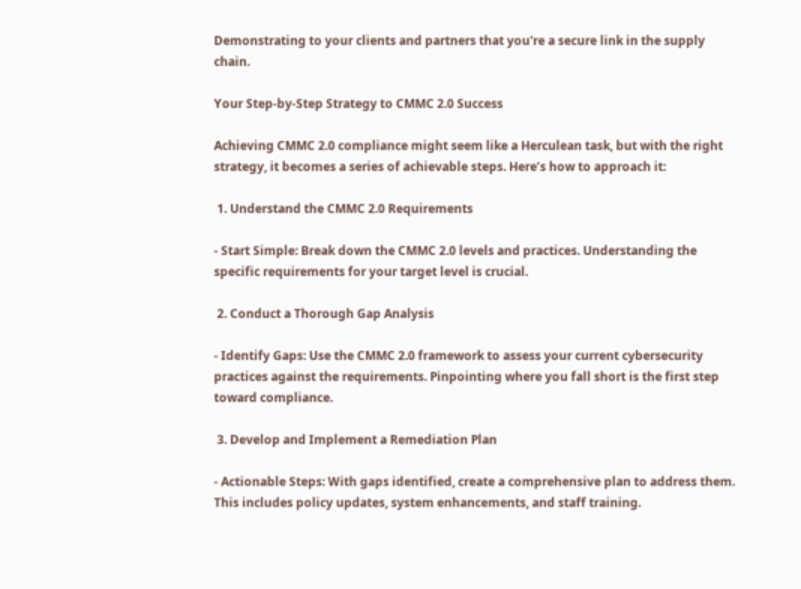Demonstrating to your clients and partners that you're a secure link in the supply chain.

Your Step-by-Step Strategy to CMMC 2.0 Success

Achieving CMMC 2.0 compliance might seem like a Herculean task, but with the right strategy, it becomes a series of achievable steps. Here’s how to approach it:

 1. Understand the CMMC 2.0 Requirements

- Start Simple: Break down the CMMC 2.0 levels and practices. Understanding the specific requirements for your target level is crucial.

 2. Conduct a Thorough Gap Analysis

- Identify Gaps: Use the CMMC 2.0 framework to assess your current cybersecurity practices against the requirements. Pinpointing where you fall short is the first step toward compliance.

 3. Develop and Implement a Remediation Plan

- Actionable Steps: With gaps identified, create a comprehensive plan to address them. This includes policy updates, system enhancements, and staff training.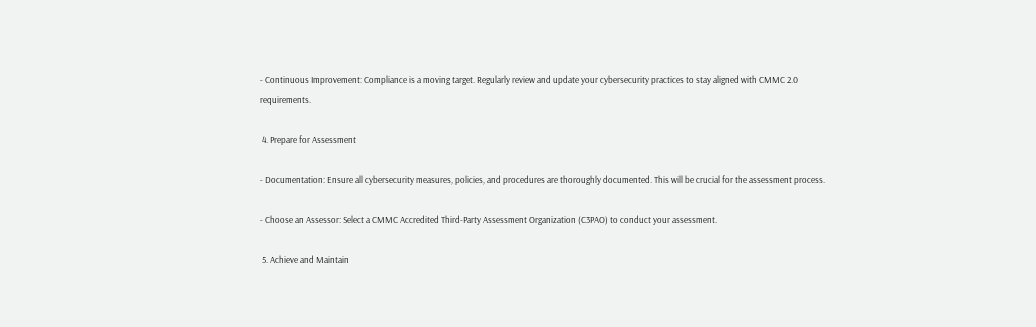- Continuous Improvement: Compliance is a moving target. Regularly review and update your cybersecurity practices to stay aligned with CMMC 2.0 requirements.

 4. Prepare for Assessment

- Documentation: Ensure all cybersecurity measures, policies, and procedures are thoroughly documented. This will be crucial for the assessment process.

- Choose an Assessor: Select a CMMC Accredited Third-Party Assessment Organization (C3PAO) to conduct your assessment.

 5. Achieve and Maintain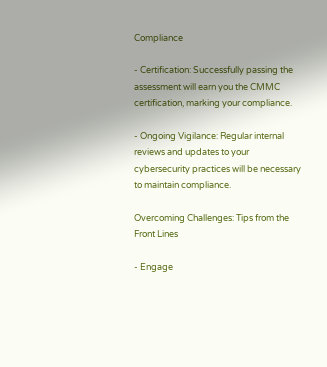Compliance

- Certification: Successfully passing the assessment will earn you the CMMC certification, marking your compliance.

- Ongoing Vigilance: Regular internal reviews and updates to your cybersecurity practices will be necessary to maintain compliance.

Overcoming Challenges: Tips from the Front Lines

- Engage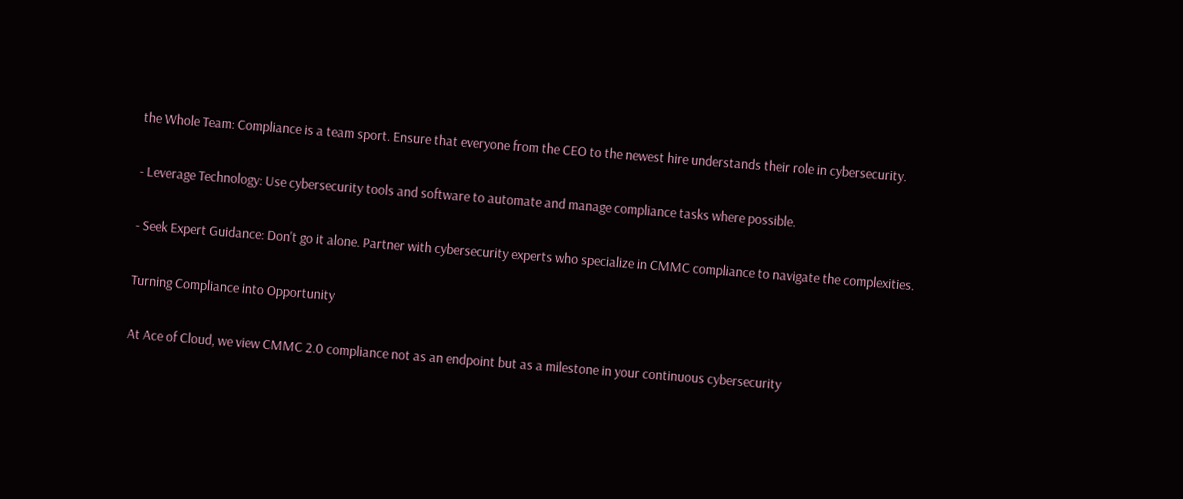the Whole Team: Compliance is a team sport. Ensure that everyone from the CEO to the newest hire understands their role in cybersecurity.

- Leverage Technology: Use cybersecurity tools and software to automate and manage compliance tasks where possible.

- Seek Expert Guidance: Don't go it alone. Partner with cybersecurity experts who specialize in CMMC compliance to navigate the complexities.

Turning Compliance into Opportunity

At Ace of Cloud, we view CMMC 2.0 compliance not as an endpoint but as a milestone in your continuous cybersecurity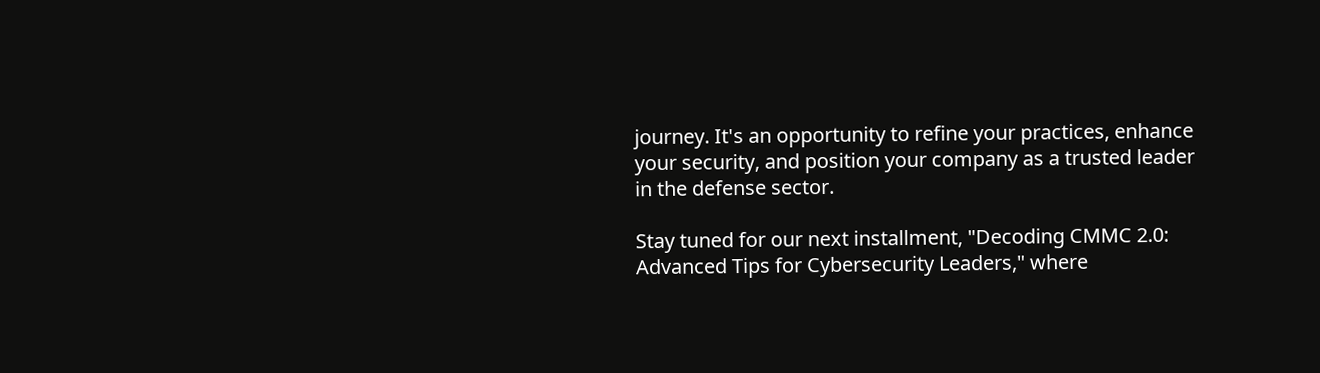journey. It's an opportunity to refine your practices, enhance your security, and position your company as a trusted leader in the defense sector.

Stay tuned for our next installment, "Decoding CMMC 2.0: Advanced Tips for Cybersecurity Leaders," where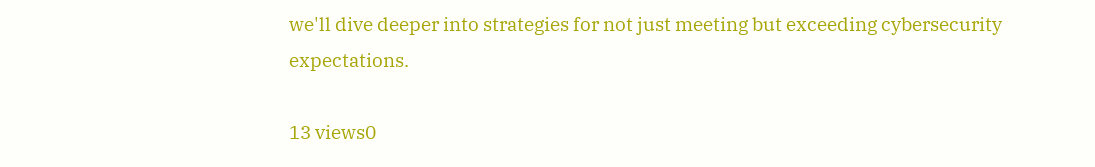we'll dive deeper into strategies for not just meeting but exceeding cybersecurity expectations.

13 views0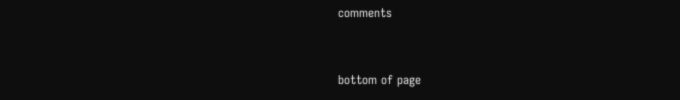comments


bottom of page